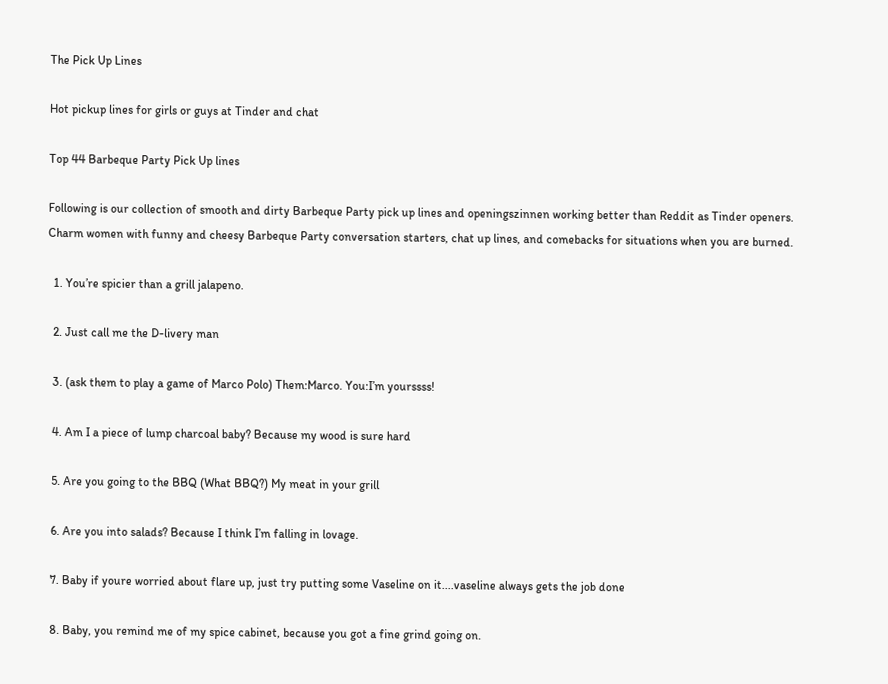The Pick Up Lines

Hot pickup lines for girls or guys at Tinder and chat

Top 44 Barbeque Party Pick Up lines

Following is our collection of smooth and dirty Barbeque Party pick up lines and openingszinnen working better than Reddit as Tinder openers. Charm women with funny and cheesy Barbeque Party conversation starters, chat up lines, and comebacks for situations when you are burned.

  1. You’re spicier than a grill jalapeno.

  2. Just call me the D-livery man

  3. (ask them to play a game of Marco Polo) Them:Marco. You:I’m yourssss!

  4. Am I a piece of lump charcoal baby? Because my wood is sure hard

  5. Are you going to the BBQ (What BBQ?) My meat in your grill

  6. Are you into salads? Because I think I’m falling in lovage.

  7. Baby if youre worried about flare up, just try putting some Vaseline on it....vaseline always gets the job done

  8. Baby, you remind me of my spice cabinet, because you got a fine grind going on.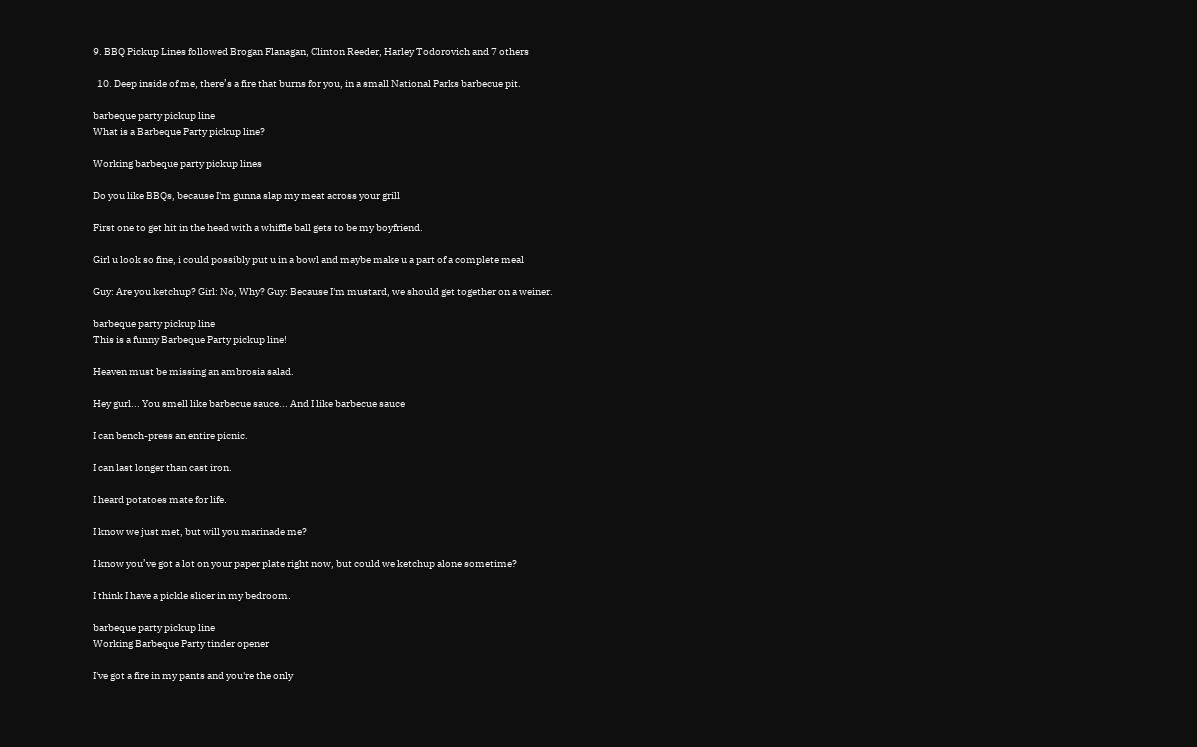9. BBQ Pickup Lines followed Brogan Flanagan, Clinton Reeder, Harley Todorovich and 7 others

  10. Deep inside of me, there’s a fire that burns for you, in a small National Parks barbecue pit.

barbeque party pickup line
What is a Barbeque Party pickup line?

Working barbeque party pickup lines

Do you like BBQs, because I'm gunna slap my meat across your grill

First one to get hit in the head with a whiffle ball gets to be my boyfriend.

Girl u look so fine, i could possibly put u in a bowl and maybe make u a part of a complete meal

Guy: Are you ketchup? Girl: No, Why? Guy: Because I'm mustard, we should get together on a weiner.

barbeque party pickup line
This is a funny Barbeque Party pickup line!

Heaven must be missing an ambrosia salad.

Hey gurl... You smell like barbecue sauce... And I like barbecue sauce

I can bench-press an entire picnic.

I can last longer than cast iron.

I heard potatoes mate for life.

I know we just met, but will you marinade me?

I know you’ve got a lot on your paper plate right now, but could we ketchup alone sometime?

I think I have a pickle slicer in my bedroom.

barbeque party pickup line
Working Barbeque Party tinder opener

I've got a fire in my pants and you're the only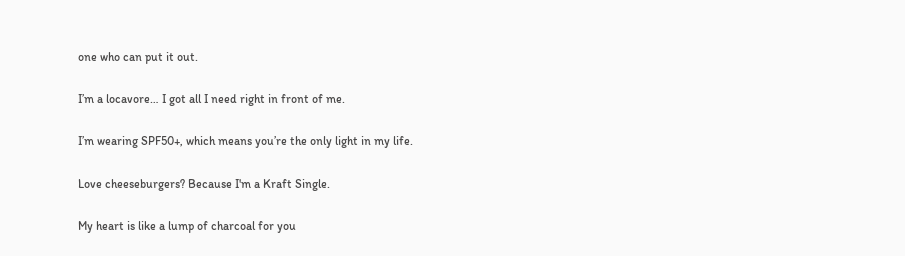one who can put it out.

I’m a locavore… I got all I need right in front of me.

I’m wearing SPF50+, which means you’re the only light in my life.

Love cheeseburgers? Because I'm a Kraft Single.

My heart is like a lump of charcoal for you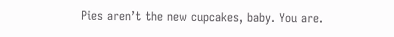Pies aren’t the new cupcakes, baby. You are.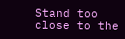Stand too close to the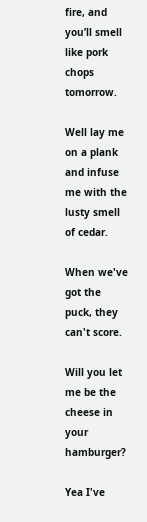fire, and you’ll smell like pork chops tomorrow.

Well lay me on a plank and infuse me with the lusty smell of cedar.

When we've got the puck, they can't score.

Will you let me be the cheese in your hamburger?

Yea I've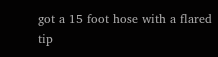got a 15 foot hose with a flared tip